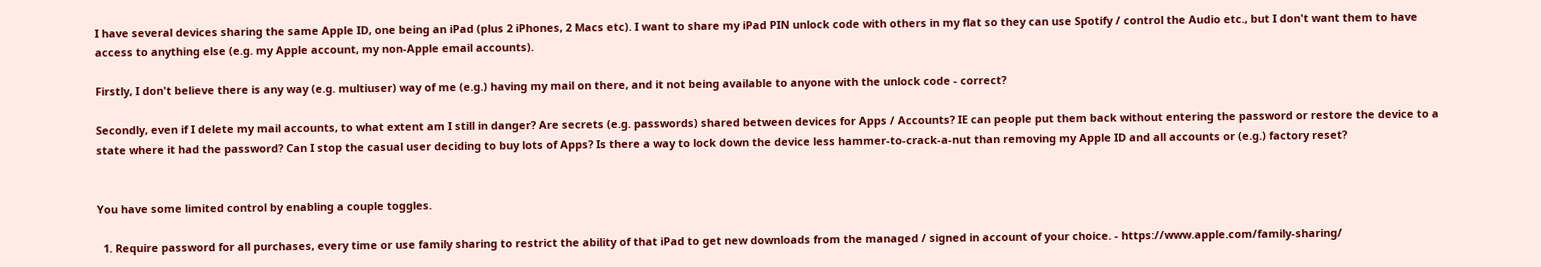I have several devices sharing the same Apple ID, one being an iPad (plus 2 iPhones, 2 Macs etc). I want to share my iPad PIN unlock code with others in my flat so they can use Spotify / control the Audio etc., but I don't want them to have access to anything else (e.g. my Apple account, my non-Apple email accounts).

Firstly, I don't believe there is any way (e.g. multiuser) way of me (e.g.) having my mail on there, and it not being available to anyone with the unlock code - correct?

Secondly, even if I delete my mail accounts, to what extent am I still in danger? Are secrets (e.g. passwords) shared between devices for Apps / Accounts? IE can people put them back without entering the password or restore the device to a state where it had the password? Can I stop the casual user deciding to buy lots of Apps? Is there a way to lock down the device less hammer-to-crack-a-nut than removing my Apple ID and all accounts or (e.g.) factory reset?


You have some limited control by enabling a couple toggles.

  1. Require password for all purchases, every time or use family sharing to restrict the ability of that iPad to get new downloads from the managed / signed in account of your choice. - https://www.apple.com/family-sharing/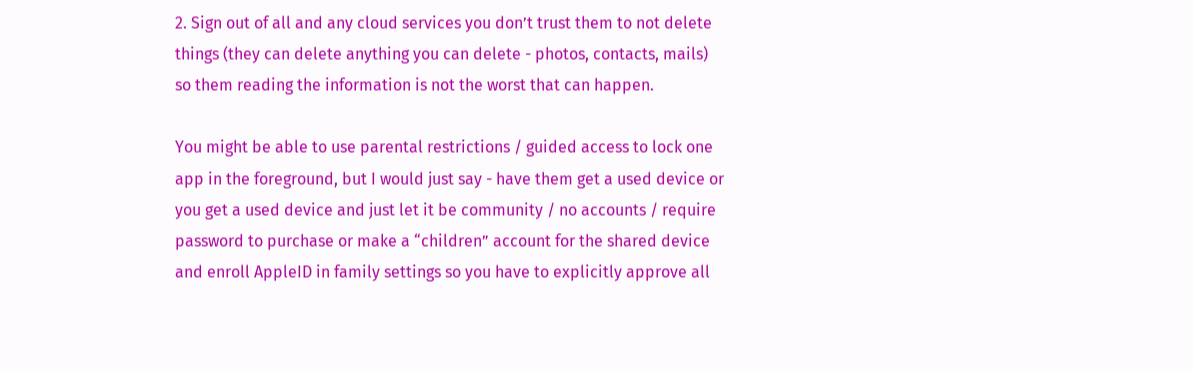2. Sign out of all and any cloud services you don’t trust them to not delete things (they can delete anything you can delete - photos, contacts, mails) so them reading the information is not the worst that can happen.

You might be able to use parental restrictions / guided access to lock one app in the foreground, but I would just say - have them get a used device or you get a used device and just let it be community / no accounts / require password to purchase or make a “children” account for the shared device and enroll AppleID in family settings so you have to explicitly approve all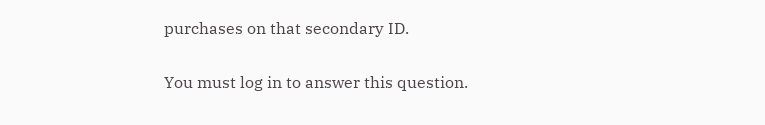purchases on that secondary ID.

You must log in to answer this question.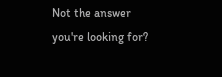Not the answer you're looking for?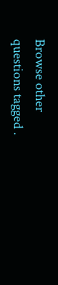Browse other questions tagged .